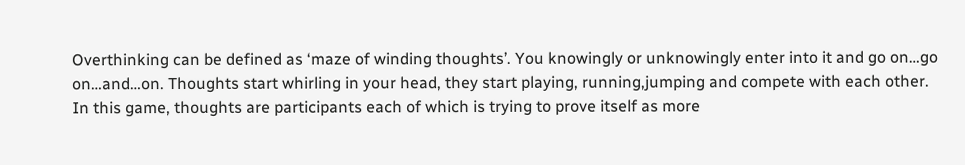Overthinking can be defined as ‘maze of winding thoughts’. You knowingly or unknowingly enter into it and go on…go on…and…on. Thoughts start whirling in your head, they start playing, running,jumping and compete with each other.
In this game, thoughts are participants each of which is trying to prove itself as more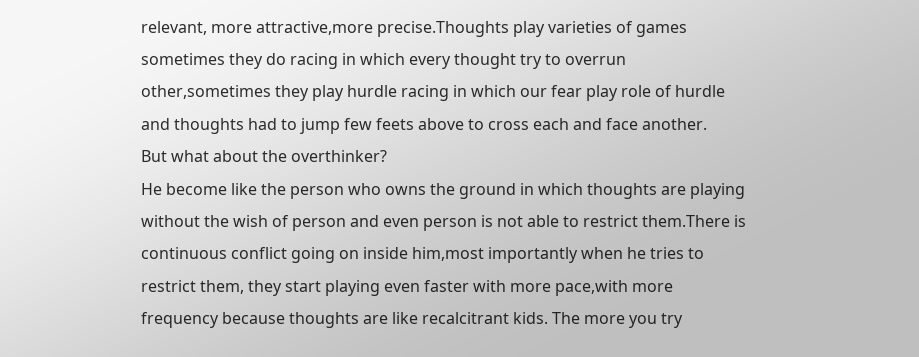relevant, more attractive,more precise.Thoughts play varieties of games sometimes they do racing in which every thought try to overrun other,sometimes they play hurdle racing in which our fear play role of hurdle and thoughts had to jump few feets above to cross each and face another.
But what about the overthinker?
He become like the person who owns the ground in which thoughts are playing without the wish of person and even person is not able to restrict them.There is continuous conflict going on inside him,most importantly when he tries to restrict them, they start playing even faster with more pace,with more frequency because thoughts are like recalcitrant kids. The more you try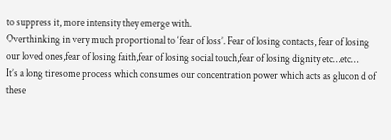to suppress it, more intensity they emerge with.
Overthinking in very much proportional to ‘fear of loss’. Fear of losing contacts, fear of losing our loved ones,fear of losing faith,fear of losing social touch,fear of losing dignity etc…etc…
It’s a long tiresome process which consumes our concentration power which acts as glucon d of these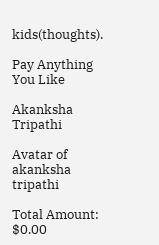kids(thoughts).

Pay Anything You Like

Akanksha Tripathi

Avatar of akanksha tripathi

Total Amount: $0.00